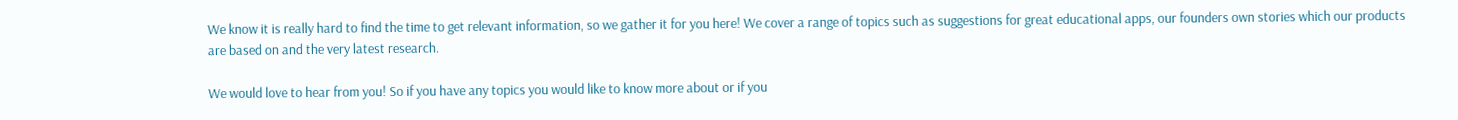We know it is really hard to find the time to get relevant information, so we gather it for you here! We cover a range of topics such as suggestions for great educational apps, our founders own stories which our products are based on and the very latest research.

We would love to hear from you! So if you have any topics you would like to know more about or if you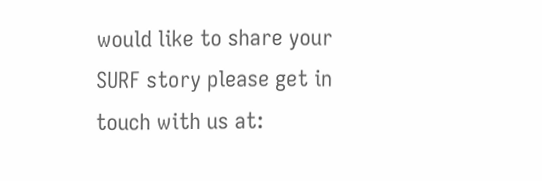would like to share your SURF story please get in touch with us at: